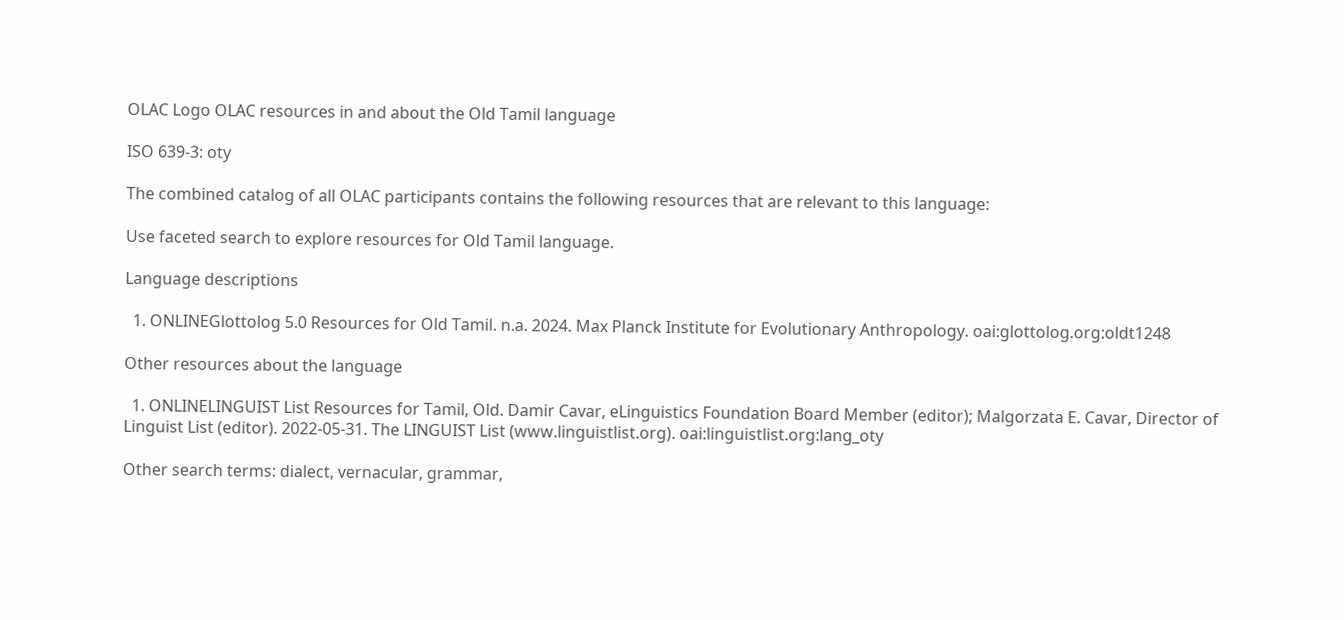OLAC Logo OLAC resources in and about the Old Tamil language

ISO 639-3: oty

The combined catalog of all OLAC participants contains the following resources that are relevant to this language:

Use faceted search to explore resources for Old Tamil language.

Language descriptions

  1. ONLINEGlottolog 5.0 Resources for Old Tamil. n.a. 2024. Max Planck Institute for Evolutionary Anthropology. oai:glottolog.org:oldt1248

Other resources about the language

  1. ONLINELINGUIST List Resources for Tamil, Old. Damir Cavar, eLinguistics Foundation Board Member (editor); Malgorzata E. Cavar, Director of Linguist List (editor). 2022-05-31. The LINGUIST List (www.linguistlist.org). oai:linguistlist.org:lang_oty

Other search terms: dialect, vernacular, grammar,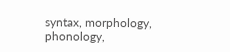syntax, morphology, phonology,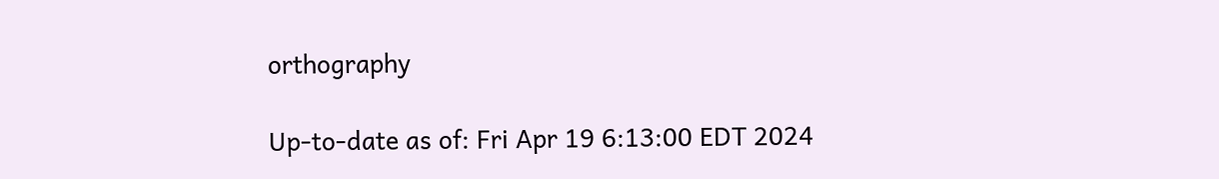orthography

Up-to-date as of: Fri Apr 19 6:13:00 EDT 2024